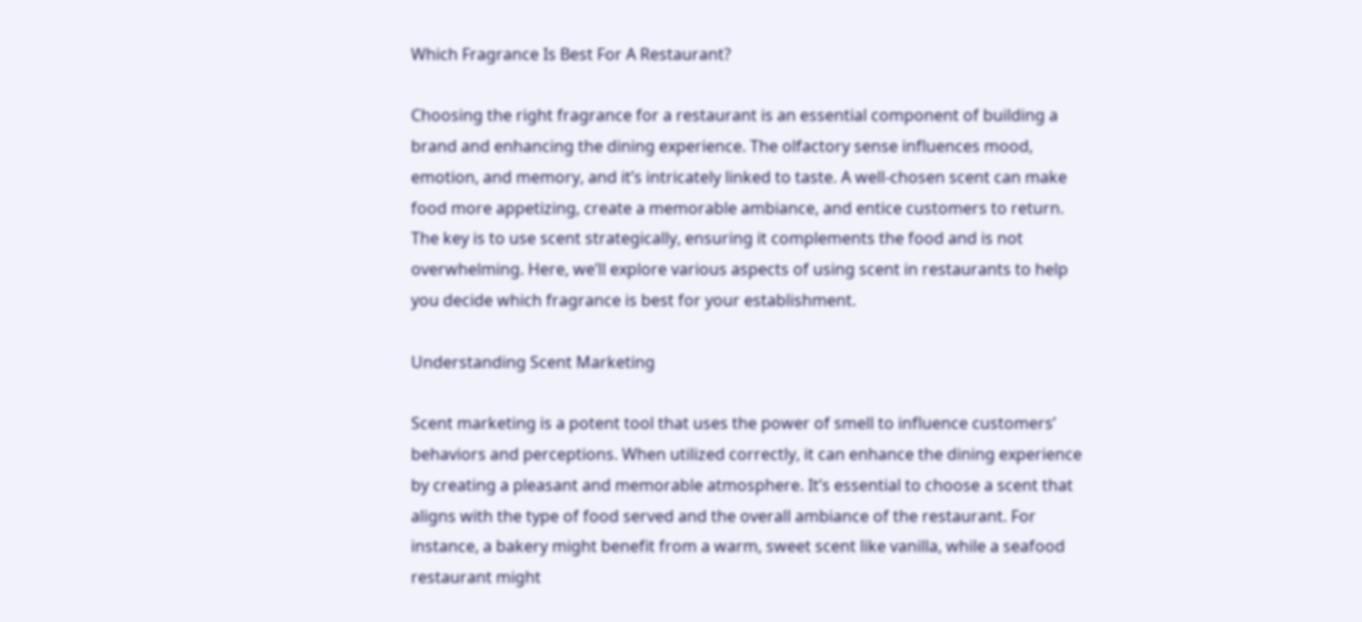Which Fragrance Is Best For A Restaurant?

Choosing the right fragrance for a restaurant is an essential component of building a brand and enhancing the dining experience. The olfactory sense influences mood, emotion, and memory, and it’s intricately linked to taste. A well-chosen scent can make food more appetizing, create a memorable ambiance, and entice customers to return. The key is to use scent strategically, ensuring it complements the food and is not overwhelming. Here, we’ll explore various aspects of using scent in restaurants to help you decide which fragrance is best for your establishment.

Understanding Scent Marketing

Scent marketing is a potent tool that uses the power of smell to influence customers’ behaviors and perceptions. When utilized correctly, it can enhance the dining experience by creating a pleasant and memorable atmosphere. It’s essential to choose a scent that aligns with the type of food served and the overall ambiance of the restaurant. For instance, a bakery might benefit from a warm, sweet scent like vanilla, while a seafood restaurant might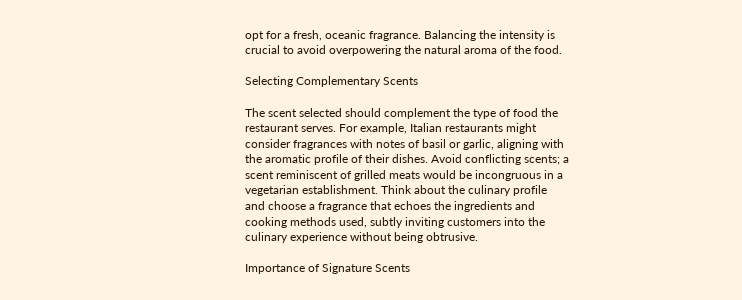opt for a fresh, oceanic fragrance. Balancing the intensity is crucial to avoid overpowering the natural aroma of the food.

Selecting Complementary Scents

The scent selected should complement the type of food the restaurant serves. For example, Italian restaurants might consider fragrances with notes of basil or garlic, aligning with the aromatic profile of their dishes. Avoid conflicting scents; a scent reminiscent of grilled meats would be incongruous in a vegetarian establishment. Think about the culinary profile and choose a fragrance that echoes the ingredients and cooking methods used, subtly inviting customers into the culinary experience without being obtrusive.

Importance of Signature Scents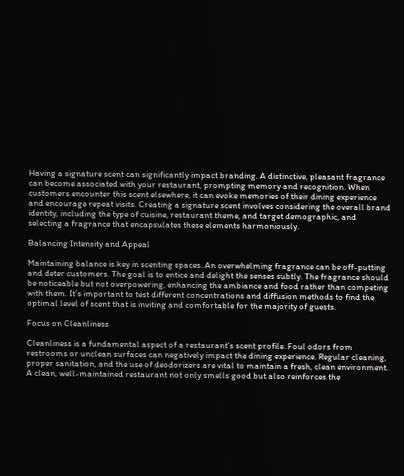Having a signature scent can significantly impact branding. A distinctive, pleasant fragrance can become associated with your restaurant, prompting memory and recognition. When customers encounter this scent elsewhere, it can evoke memories of their dining experience and encourage repeat visits. Creating a signature scent involves considering the overall brand identity, including the type of cuisine, restaurant theme, and target demographic, and selecting a fragrance that encapsulates these elements harmoniously.

Balancing Intensity and Appeal

Maintaining balance is key in scenting spaces. An overwhelming fragrance can be off-putting and deter customers. The goal is to entice and delight the senses subtly. The fragrance should be noticeable but not overpowering, enhancing the ambiance and food rather than competing with them. It’s important to test different concentrations and diffusion methods to find the optimal level of scent that is inviting and comfortable for the majority of guests.

Focus on Cleanliness

Cleanliness is a fundamental aspect of a restaurant’s scent profile. Foul odors from restrooms or unclean surfaces can negatively impact the dining experience. Regular cleaning, proper sanitation, and the use of deodorizers are vital to maintain a fresh, clean environment. A clean, well-maintained restaurant not only smells good but also reinforces the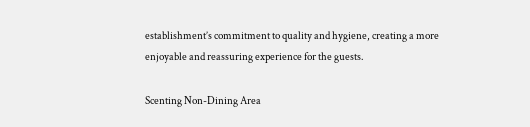establishment’s commitment to quality and hygiene, creating a more enjoyable and reassuring experience for the guests.

Scenting Non-Dining Area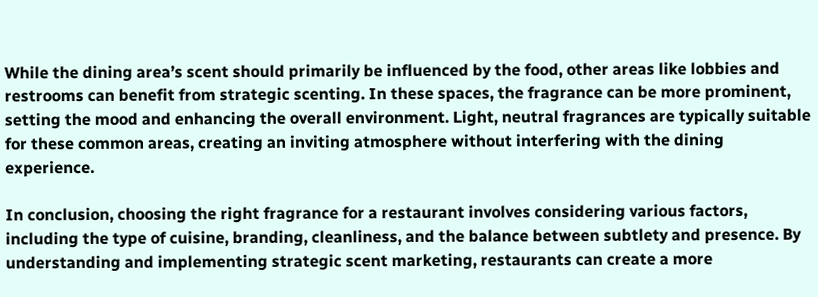While the dining area’s scent should primarily be influenced by the food, other areas like lobbies and restrooms can benefit from strategic scenting. In these spaces, the fragrance can be more prominent, setting the mood and enhancing the overall environment. Light, neutral fragrances are typically suitable for these common areas, creating an inviting atmosphere without interfering with the dining experience.

In conclusion, choosing the right fragrance for a restaurant involves considering various factors, including the type of cuisine, branding, cleanliness, and the balance between subtlety and presence. By understanding and implementing strategic scent marketing, restaurants can create a more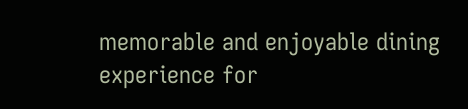memorable and enjoyable dining experience for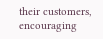their customers, encouraging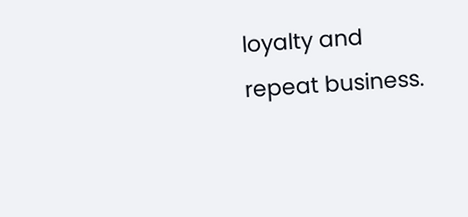loyalty and repeat business.